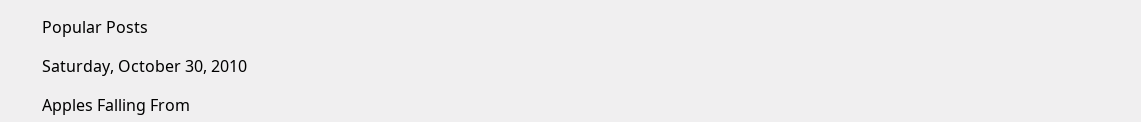Popular Posts

Saturday, October 30, 2010

Apples Falling From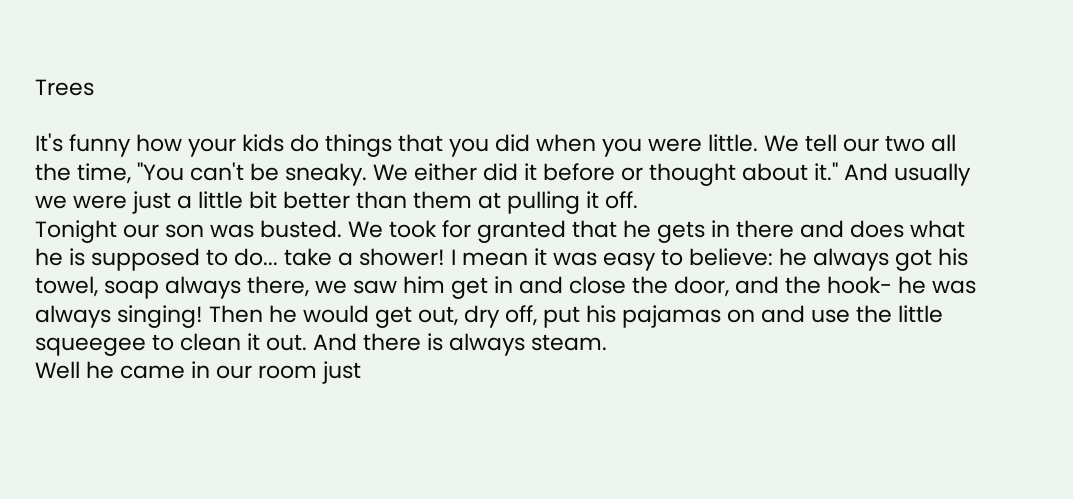Trees

It's funny how your kids do things that you did when you were little. We tell our two all the time, "You can't be sneaky. We either did it before or thought about it." And usually we were just a little bit better than them at pulling it off.
Tonight our son was busted. We took for granted that he gets in there and does what he is supposed to do... take a shower! I mean it was easy to believe: he always got his towel, soap always there, we saw him get in and close the door, and the hook- he was always singing! Then he would get out, dry off, put his pajamas on and use the little squeegee to clean it out. And there is always steam.
Well he came in our room just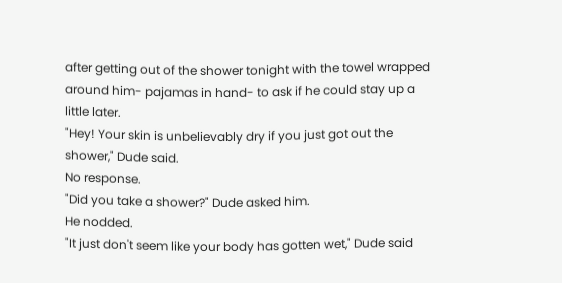after getting out of the shower tonight with the towel wrapped around him- pajamas in hand- to ask if he could stay up a little later.
"Hey! Your skin is unbelievably dry if you just got out the shower," Dude said.
No response.
"Did you take a shower?" Dude asked him.
He nodded.
"It just don't seem like your body has gotten wet," Dude said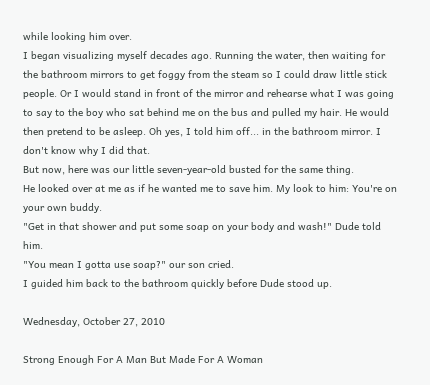while looking him over.
I began visualizing myself decades ago. Running the water, then waiting for the bathroom mirrors to get foggy from the steam so I could draw little stick people. Or I would stand in front of the mirror and rehearse what I was going to say to the boy who sat behind me on the bus and pulled my hair. He would then pretend to be asleep. Oh yes, I told him off... in the bathroom mirror. I don't know why I did that.
But now, here was our little seven-year-old busted for the same thing.
He looked over at me as if he wanted me to save him. My look to him: You're on your own buddy.
"Get in that shower and put some soap on your body and wash!" Dude told him.
"You mean I gotta use soap?" our son cried.
I guided him back to the bathroom quickly before Dude stood up.

Wednesday, October 27, 2010

Strong Enough For A Man But Made For A Woman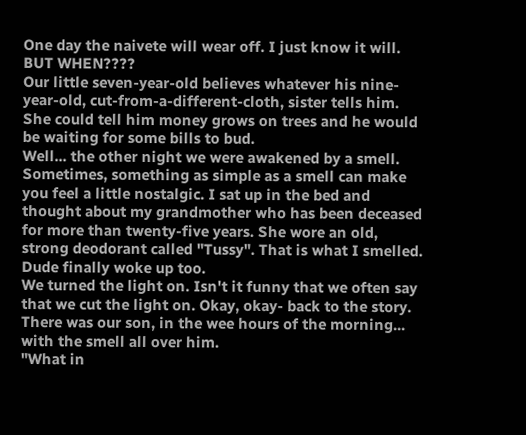One day the naivete will wear off. I just know it will. BUT WHEN????
Our little seven-year-old believes whatever his nine-year-old, cut-from-a-different-cloth, sister tells him.
She could tell him money grows on trees and he would be waiting for some bills to bud.
Well... the other night we were awakened by a smell. Sometimes, something as simple as a smell can make you feel a little nostalgic. I sat up in the bed and thought about my grandmother who has been deceased for more than twenty-five years. She wore an old, strong deodorant called "Tussy". That is what I smelled.
Dude finally woke up too.
We turned the light on. Isn't it funny that we often say that we cut the light on. Okay, okay- back to the story.
There was our son, in the wee hours of the morning... with the smell all over him.
"What in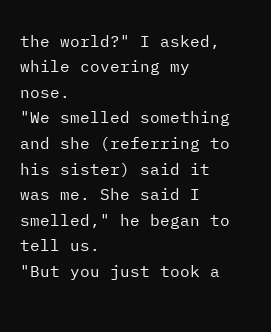the world?" I asked, while covering my nose.
"We smelled something and she (referring to his sister) said it was me. She said I smelled," he began to tell us.
"But you just took a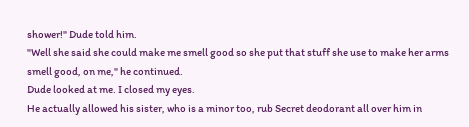shower!" Dude told him.
"Well she said she could make me smell good so she put that stuff she use to make her arms smell good, on me," he continued.
Dude looked at me. I closed my eyes.
He actually allowed his sister, who is a minor too, rub Secret deodorant all over him in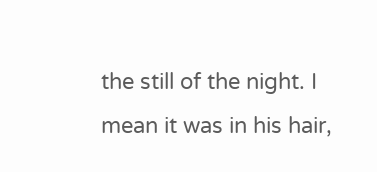the still of the night. I mean it was in his hair,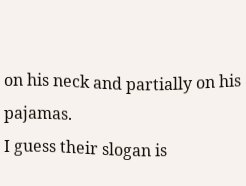on his neck and partially on his pajamas.
I guess their slogan is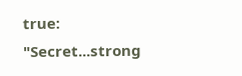true: "Secret...strong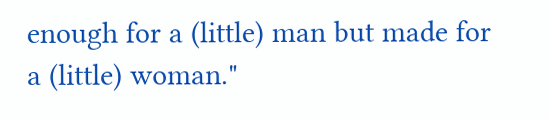enough for a (little) man but made for a (little) woman."